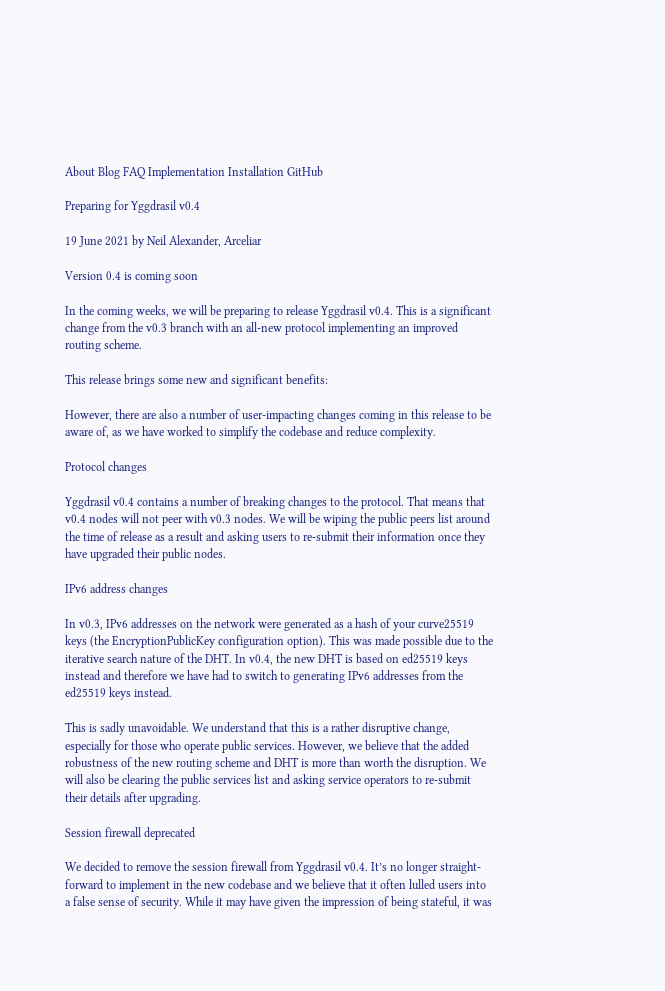About Blog FAQ Implementation Installation GitHub

Preparing for Yggdrasil v0.4

19 June 2021 by Neil Alexander, Arceliar

Version 0.4 is coming soon

In the coming weeks, we will be preparing to release Yggdrasil v0.4. This is a significant change from the v0.3 branch with an all-new protocol implementing an improved routing scheme.

This release brings some new and significant benefits:

However, there are also a number of user-impacting changes coming in this release to be aware of, as we have worked to simplify the codebase and reduce complexity.

Protocol changes

Yggdrasil v0.4 contains a number of breaking changes to the protocol. That means that v0.4 nodes will not peer with v0.3 nodes. We will be wiping the public peers list around the time of release as a result and asking users to re-submit their information once they have upgraded their public nodes.

IPv6 address changes

In v0.3, IPv6 addresses on the network were generated as a hash of your curve25519 keys (the EncryptionPublicKey configuration option). This was made possible due to the iterative search nature of the DHT. In v0.4, the new DHT is based on ed25519 keys instead and therefore we have had to switch to generating IPv6 addresses from the ed25519 keys instead.

This is sadly unavoidable. We understand that this is a rather disruptive change, especially for those who operate public services. However, we believe that the added robustness of the new routing scheme and DHT is more than worth the disruption. We will also be clearing the public services list and asking service operators to re-submit their details after upgrading.

Session firewall deprecated

We decided to remove the session firewall from Yggdrasil v0.4. It’s no longer straight-forward to implement in the new codebase and we believe that it often lulled users into a false sense of security. While it may have given the impression of being stateful, it was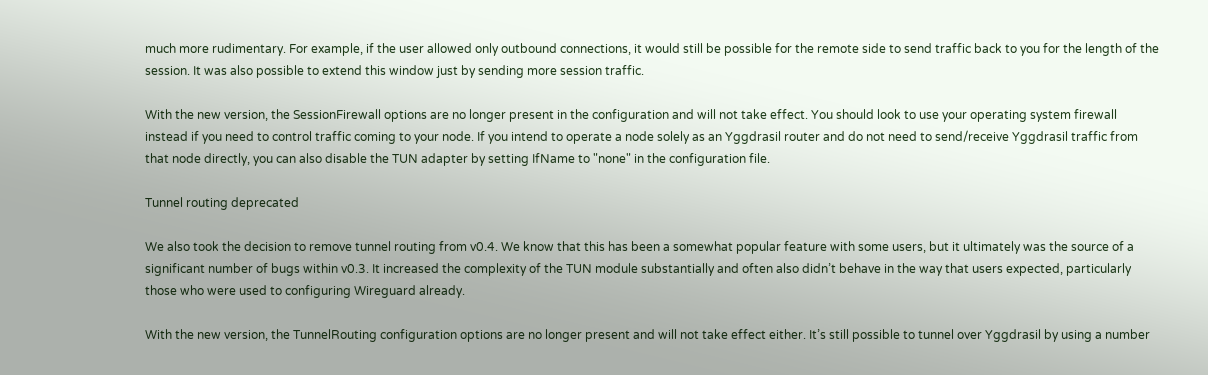much more rudimentary. For example, if the user allowed only outbound connections, it would still be possible for the remote side to send traffic back to you for the length of the session. It was also possible to extend this window just by sending more session traffic.

With the new version, the SessionFirewall options are no longer present in the configuration and will not take effect. You should look to use your operating system firewall instead if you need to control traffic coming to your node. If you intend to operate a node solely as an Yggdrasil router and do not need to send/receive Yggdrasil traffic from that node directly, you can also disable the TUN adapter by setting IfName to "none" in the configuration file.

Tunnel routing deprecated

We also took the decision to remove tunnel routing from v0.4. We know that this has been a somewhat popular feature with some users, but it ultimately was the source of a significant number of bugs within v0.3. It increased the complexity of the TUN module substantially and often also didn’t behave in the way that users expected, particularly those who were used to configuring Wireguard already.

With the new version, the TunnelRouting configuration options are no longer present and will not take effect either. It’s still possible to tunnel over Yggdrasil by using a number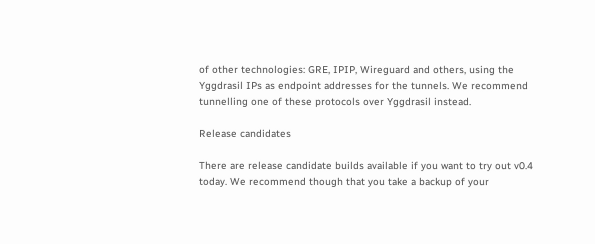of other technologies: GRE, IPIP, Wireguard and others, using the Yggdrasil IPs as endpoint addresses for the tunnels. We recommend tunnelling one of these protocols over Yggdrasil instead.

Release candidates

There are release candidate builds available if you want to try out v0.4 today. We recommend though that you take a backup of your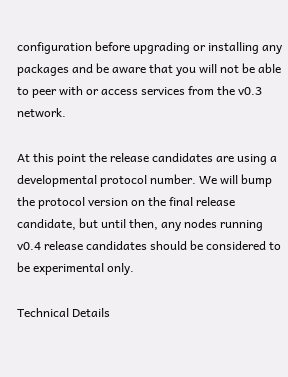configuration before upgrading or installing any packages and be aware that you will not be able to peer with or access services from the v0.3 network.

At this point the release candidates are using a developmental protocol number. We will bump the protocol version on the final release candidate, but until then, any nodes running v0.4 release candidates should be considered to be experimental only.

Technical Details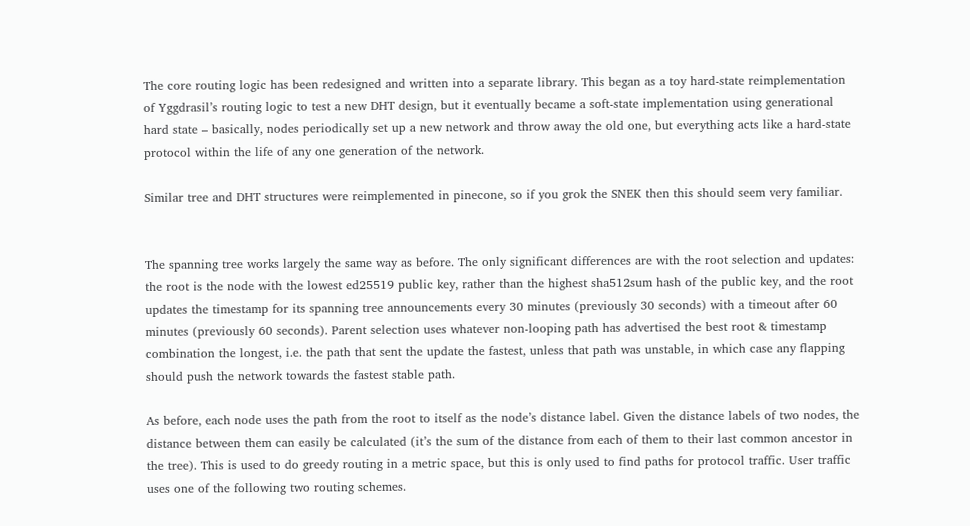The core routing logic has been redesigned and written into a separate library. This began as a toy hard-state reimplementation of Yggdrasil’s routing logic to test a new DHT design, but it eventually became a soft-state implementation using generational hard state – basically, nodes periodically set up a new network and throw away the old one, but everything acts like a hard-state protocol within the life of any one generation of the network.

Similar tree and DHT structures were reimplemented in pinecone, so if you grok the SNEK then this should seem very familiar.


The spanning tree works largely the same way as before. The only significant differences are with the root selection and updates: the root is the node with the lowest ed25519 public key, rather than the highest sha512sum hash of the public key, and the root updates the timestamp for its spanning tree announcements every 30 minutes (previously 30 seconds) with a timeout after 60 minutes (previously 60 seconds). Parent selection uses whatever non-looping path has advertised the best root & timestamp combination the longest, i.e. the path that sent the update the fastest, unless that path was unstable, in which case any flapping should push the network towards the fastest stable path.

As before, each node uses the path from the root to itself as the node’s distance label. Given the distance labels of two nodes, the distance between them can easily be calculated (it’s the sum of the distance from each of them to their last common ancestor in the tree). This is used to do greedy routing in a metric space, but this is only used to find paths for protocol traffic. User traffic uses one of the following two routing schemes.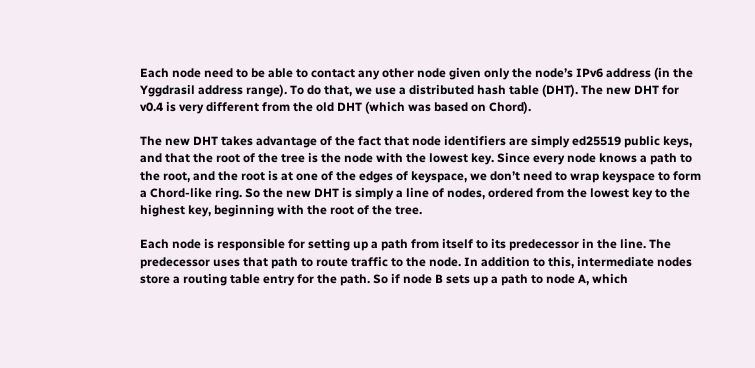Each node need to be able to contact any other node given only the node’s IPv6 address (in the Yggdrasil address range). To do that, we use a distributed hash table (DHT). The new DHT for v0.4 is very different from the old DHT (which was based on Chord).

The new DHT takes advantage of the fact that node identifiers are simply ed25519 public keys, and that the root of the tree is the node with the lowest key. Since every node knows a path to the root, and the root is at one of the edges of keyspace, we don’t need to wrap keyspace to form a Chord-like ring. So the new DHT is simply a line of nodes, ordered from the lowest key to the highest key, beginning with the root of the tree.

Each node is responsible for setting up a path from itself to its predecessor in the line. The predecessor uses that path to route traffic to the node. In addition to this, intermediate nodes store a routing table entry for the path. So if node B sets up a path to node A, which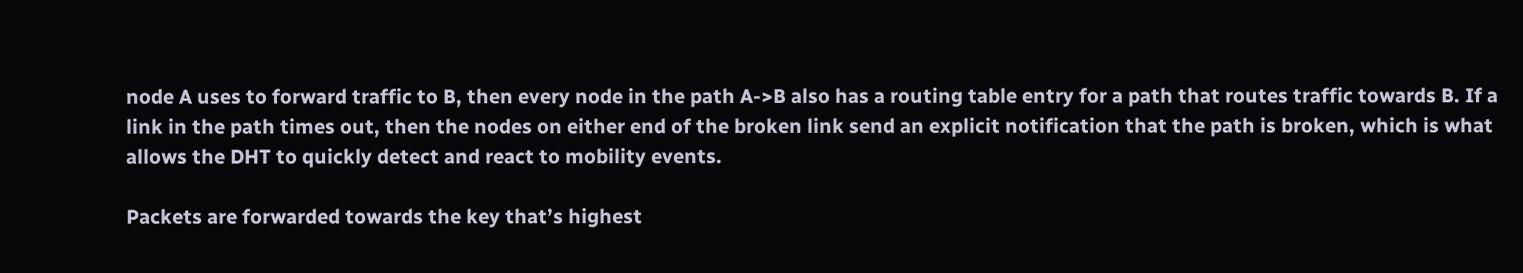node A uses to forward traffic to B, then every node in the path A->B also has a routing table entry for a path that routes traffic towards B. If a link in the path times out, then the nodes on either end of the broken link send an explicit notification that the path is broken, which is what allows the DHT to quickly detect and react to mobility events.

Packets are forwarded towards the key that’s highest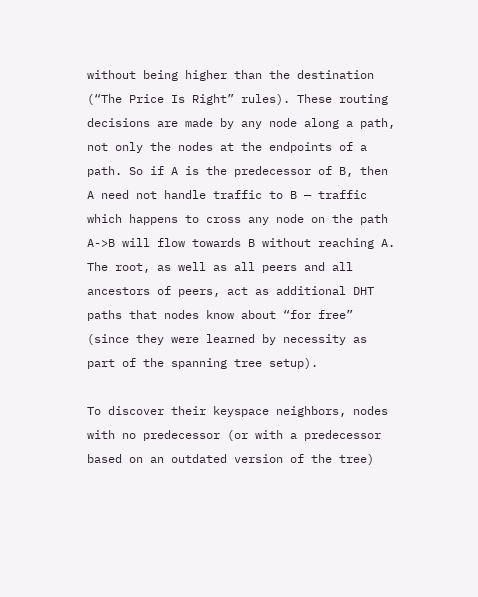without being higher than the destination (“The Price Is Right” rules). These routing decisions are made by any node along a path, not only the nodes at the endpoints of a path. So if A is the predecessor of B, then A need not handle traffic to B — traffic which happens to cross any node on the path A->B will flow towards B without reaching A. The root, as well as all peers and all ancestors of peers, act as additional DHT paths that nodes know about “for free” (since they were learned by necessity as part of the spanning tree setup).

To discover their keyspace neighbors, nodes with no predecessor (or with a predecessor based on an outdated version of the tree)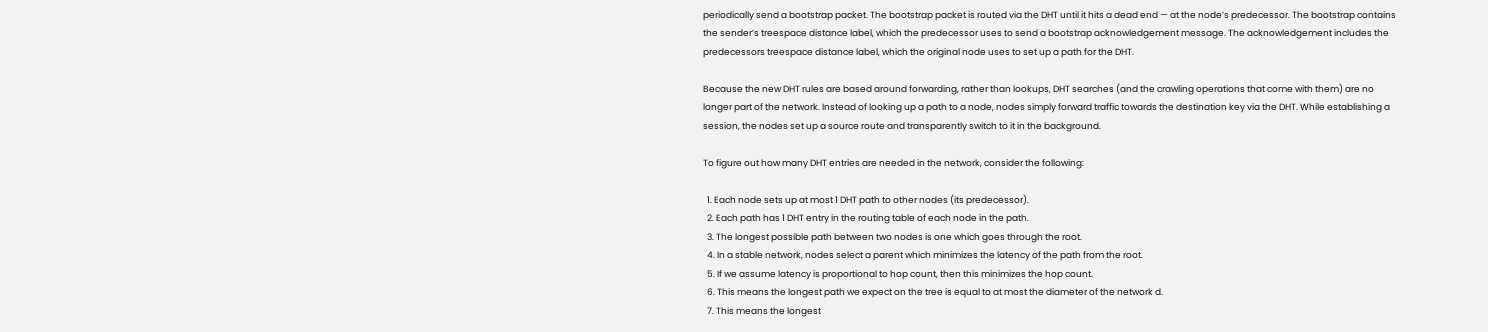periodically send a bootstrap packet. The bootstrap packet is routed via the DHT until it hits a dead end — at the node’s predecessor. The bootstrap contains the sender’s treespace distance label, which the predecessor uses to send a bootstrap acknowledgement message. The acknowledgement includes the predecessors treespace distance label, which the original node uses to set up a path for the DHT.

Because the new DHT rules are based around forwarding, rather than lookups, DHT searches (and the crawling operations that come with them) are no longer part of the network. Instead of looking up a path to a node, nodes simply forward traffic towards the destination key via the DHT. While establishing a session, the nodes set up a source route and transparently switch to it in the background.

To figure out how many DHT entries are needed in the network, consider the following:

  1. Each node sets up at most 1 DHT path to other nodes (its predecessor).
  2. Each path has 1 DHT entry in the routing table of each node in the path.
  3. The longest possible path between two nodes is one which goes through the root.
  4. In a stable network, nodes select a parent which minimizes the latency of the path from the root.
  5. If we assume latency is proportional to hop count, then this minimizes the hop count.
  6. This means the longest path we expect on the tree is equal to at most the diameter of the network d.
  7. This means the longest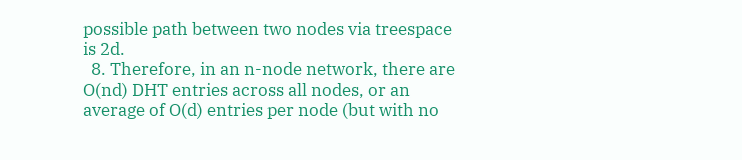possible path between two nodes via treespace is 2d.
  8. Therefore, in an n-node network, there are O(nd) DHT entries across all nodes, or an average of O(d) entries per node (but with no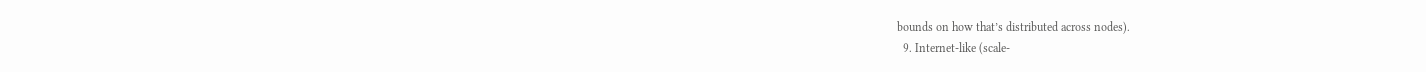bounds on how that’s distributed across nodes).
  9. Internet-like (scale-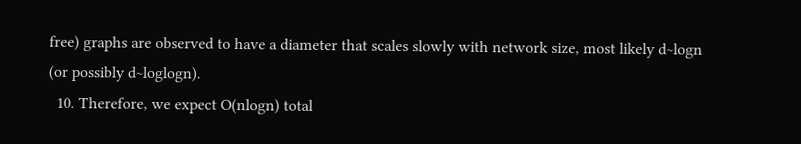free) graphs are observed to have a diameter that scales slowly with network size, most likely d~logn (or possibly d~loglogn).
  10. Therefore, we expect O(nlogn) total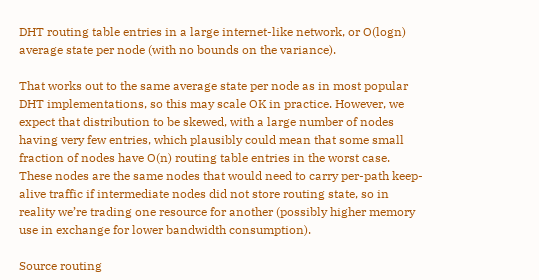DHT routing table entries in a large internet-like network, or O(logn) average state per node (with no bounds on the variance).

That works out to the same average state per node as in most popular DHT implementations, so this may scale OK in practice. However, we expect that distribution to be skewed, with a large number of nodes having very few entries, which plausibly could mean that some small fraction of nodes have O(n) routing table entries in the worst case. These nodes are the same nodes that would need to carry per-path keep-alive traffic if intermediate nodes did not store routing state, so in reality we’re trading one resource for another (possibly higher memory use in exchange for lower bandwidth consumption).

Source routing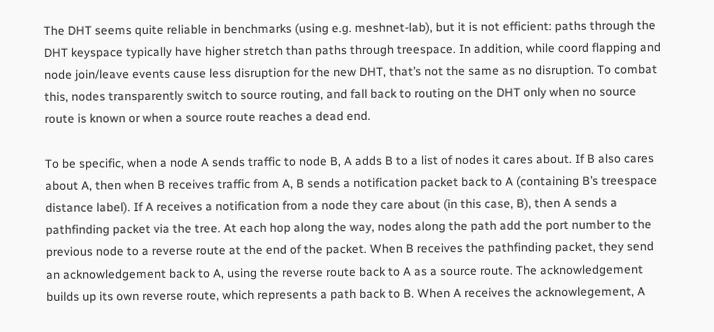The DHT seems quite reliable in benchmarks (using e.g. meshnet-lab), but it is not efficient: paths through the DHT keyspace typically have higher stretch than paths through treespace. In addition, while coord flapping and node join/leave events cause less disruption for the new DHT, that’s not the same as no disruption. To combat this, nodes transparently switch to source routing, and fall back to routing on the DHT only when no source route is known or when a source route reaches a dead end.

To be specific, when a node A sends traffic to node B, A adds B to a list of nodes it cares about. If B also cares about A, then when B receives traffic from A, B sends a notification packet back to A (containing B’s treespace distance label). If A receives a notification from a node they care about (in this case, B), then A sends a pathfinding packet via the tree. At each hop along the way, nodes along the path add the port number to the previous node to a reverse route at the end of the packet. When B receives the pathfinding packet, they send an acknowledgement back to A, using the reverse route back to A as a source route. The acknowledgement builds up its own reverse route, which represents a path back to B. When A receives the acknowlegement, A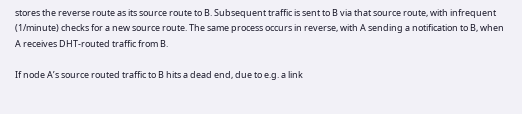stores the reverse route as its source route to B. Subsequent traffic is sent to B via that source route, with infrequent (1/minute) checks for a new source route. The same process occurs in reverse, with A sending a notification to B, when A receives DHT-routed traffic from B.

If node A’s source routed traffic to B hits a dead end, due to e.g. a link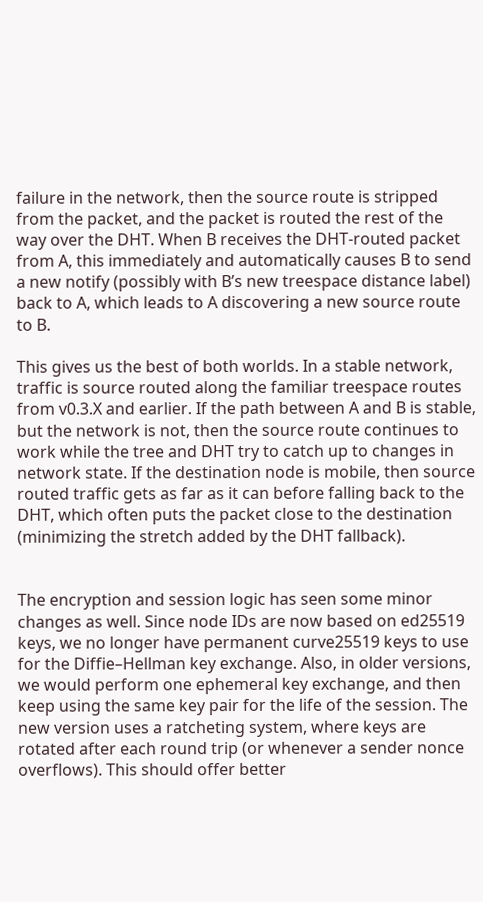failure in the network, then the source route is stripped from the packet, and the packet is routed the rest of the way over the DHT. When B receives the DHT-routed packet from A, this immediately and automatically causes B to send a new notify (possibly with B’s new treespace distance label) back to A, which leads to A discovering a new source route to B.

This gives us the best of both worlds. In a stable network, traffic is source routed along the familiar treespace routes from v0.3.X and earlier. If the path between A and B is stable, but the network is not, then the source route continues to work while the tree and DHT try to catch up to changes in network state. If the destination node is mobile, then source routed traffic gets as far as it can before falling back to the DHT, which often puts the packet close to the destination (minimizing the stretch added by the DHT fallback).


The encryption and session logic has seen some minor changes as well. Since node IDs are now based on ed25519 keys, we no longer have permanent curve25519 keys to use for the Diffie–Hellman key exchange. Also, in older versions, we would perform one ephemeral key exchange, and then keep using the same key pair for the life of the session. The new version uses a ratcheting system, where keys are rotated after each round trip (or whenever a sender nonce overflows). This should offer better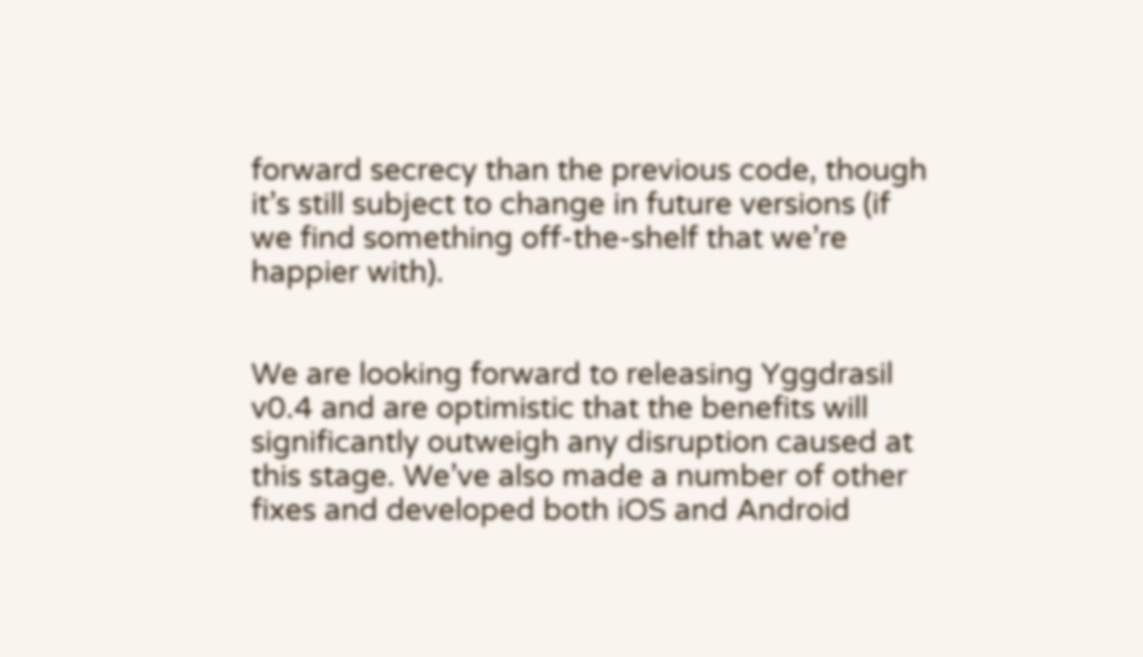forward secrecy than the previous code, though it’s still subject to change in future versions (if we find something off-the-shelf that we’re happier with).


We are looking forward to releasing Yggdrasil v0.4 and are optimistic that the benefits will significantly outweigh any disruption caused at this stage. We’ve also made a number of other fixes and developed both iOS and Android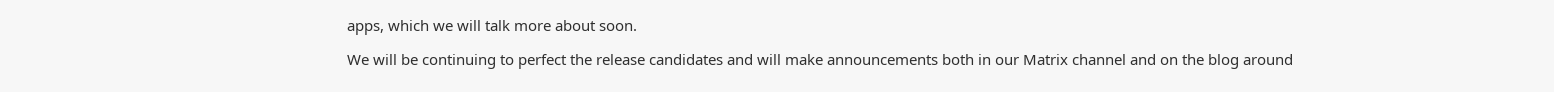apps, which we will talk more about soon.

We will be continuing to perfect the release candidates and will make announcements both in our Matrix channel and on the blog around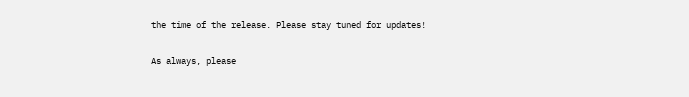the time of the release. Please stay tuned for updates!

As always, please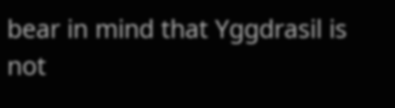bear in mind that Yggdrasil is not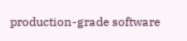production-grade software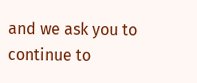and we ask you to continue to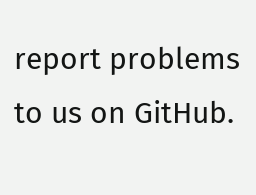report problems to us on GitHub.